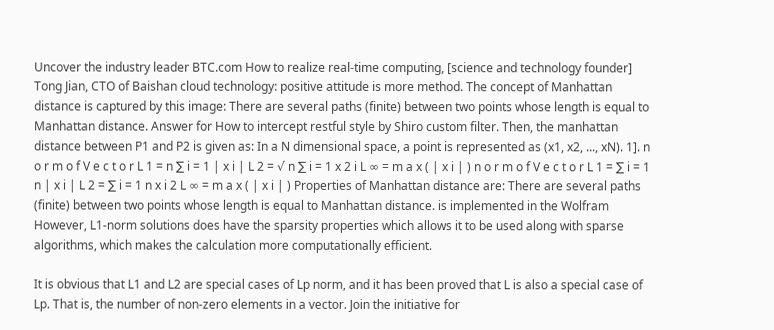Uncover the industry leader BTC.com How to realize real-time computing, [science and technology founder] Tong Jian, CTO of Baishan cloud technology: positive attitude is more method. The concept of Manhattan distance is captured by this image: There are several paths (finite) between two points whose length is equal to Manhattan distance. Answer for How to intercept restful style by Shiro custom filter. Then, the manhattan distance between P1 and P2 is given as: In a N dimensional space, a point is represented as (x1, x2, ..., xN). 1]. n o r m o f V e c t o r L 1 = n ∑ i = 1 | x i | L 2 = √ n ∑ i = 1 x 2 i L ∞ = m a x ( | x i | ) n o r m o f V e c t o r L 1 = ∑ i = 1 n | x i | L 2 = ∑ i = 1 n x i 2 L ∞ = m a x ( | x i | ) Properties of Manhattan distance are: There are several paths (finite) between two points whose length is equal to Manhattan distance. is implemented in the Wolfram However, L1-norm solutions does have the sparsity properties which allows it to be used along with sparse algorithms, which makes the calculation more computationally efficient.

It is obvious that L1 and L2 are special cases of Lp norm, and it has been proved that L is also a special case of Lp. That is, the number of non-zero elements in a vector. Join the initiative for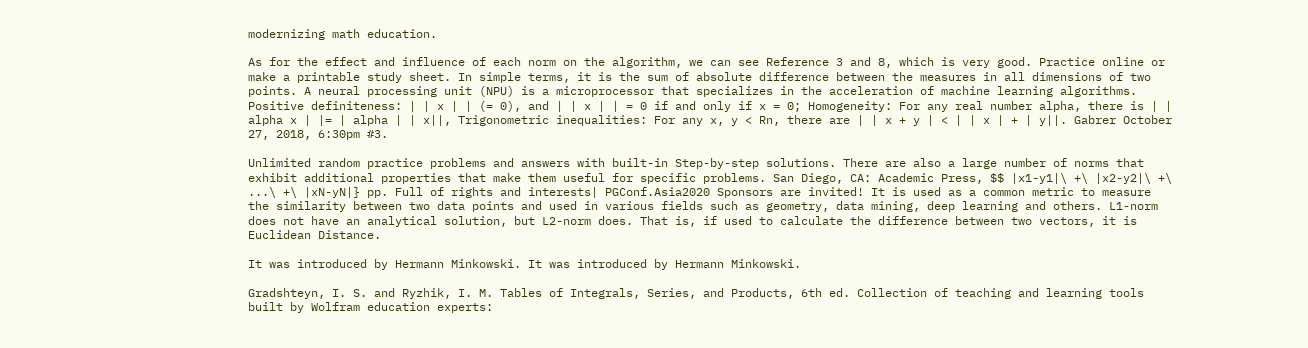modernizing math education.

As for the effect and influence of each norm on the algorithm, we can see Reference 3 and 8, which is very good. Practice online or make a printable study sheet. In simple terms, it is the sum of absolute difference between the measures in all dimensions of two points. A neural processing unit (NPU) is a microprocessor that specializes in the acceleration of machine learning algorithms. Positive definiteness: | | x | | (= 0), and | | x | | = 0 if and only if x = 0; Homogeneity: For any real number alpha, there is | | alpha x | |= | alpha | | x||, Trigonometric inequalities: For any x, y < Rn, there are | | x + y | < | | x | + | y||. Gabrer October 27, 2018, 6:30pm #3.

Unlimited random practice problems and answers with built-in Step-by-step solutions. There are also a large number of norms that exhibit additional properties that make them useful for specific problems. San Diego, CA: Academic Press, $$ |x1-y1|\ +\ |x2-y2|\ +\ ...\ +\ |xN-yN|} pp. Full of rights and interests| PGConf.Asia2020 Sponsors are invited! It is used as a common metric to measure the similarity between two data points and used in various fields such as geometry, data mining, deep learning and others. L1-norm does not have an analytical solution, but L2-norm does. That is, if used to calculate the difference between two vectors, it is Euclidean Distance.

It was introduced by Hermann Minkowski. It was introduced by Hermann Minkowski.

Gradshteyn, I. S. and Ryzhik, I. M. Tables of Integrals, Series, and Products, 6th ed. Collection of teaching and learning tools built by Wolfram education experts: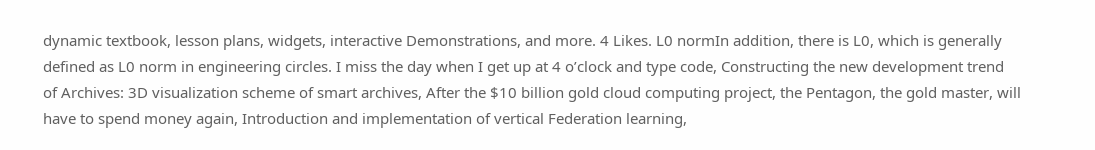dynamic textbook, lesson plans, widgets, interactive Demonstrations, and more. 4 Likes. L0 normIn addition, there is L0, which is generally defined as L0 norm in engineering circles. I miss the day when I get up at 4 o’clock and type code, Constructing the new development trend of Archives: 3D visualization scheme of smart archives, After the $10 billion gold cloud computing project, the Pentagon, the gold master, will have to spend money again, Introduction and implementation of vertical Federation learning,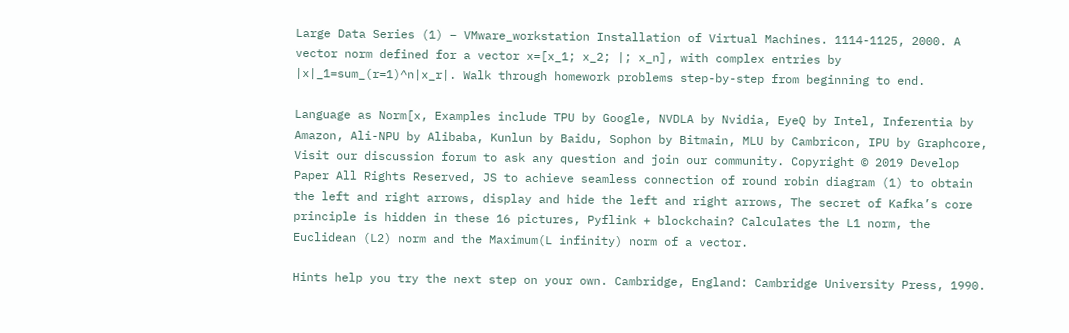Large Data Series (1) – VMware_workstation Installation of Virtual Machines. 1114-1125, 2000. A vector norm defined for a vector x=[x_1; x_2; |; x_n], with complex entries by |x|_1=sum_(r=1)^n|x_r|. Walk through homework problems step-by-step from beginning to end.

Language as Norm[x, Examples include TPU by Google, NVDLA by Nvidia, EyeQ by Intel, Inferentia by Amazon, Ali-NPU by Alibaba, Kunlun by Baidu, Sophon by Bitmain, MLU by Cambricon, IPU by Graphcore, Visit our discussion forum to ask any question and join our community. Copyright © 2019 Develop Paper All Rights Reserved, JS to achieve seamless connection of round robin diagram (1) to obtain the left and right arrows, display and hide the left and right arrows, The secret of Kafka’s core principle is hidden in these 16 pictures, Pyflink + blockchain? Calculates the L1 norm, the Euclidean (L2) norm and the Maximum(L infinity) norm of a vector.

Hints help you try the next step on your own. Cambridge, England: Cambridge University Press, 1990.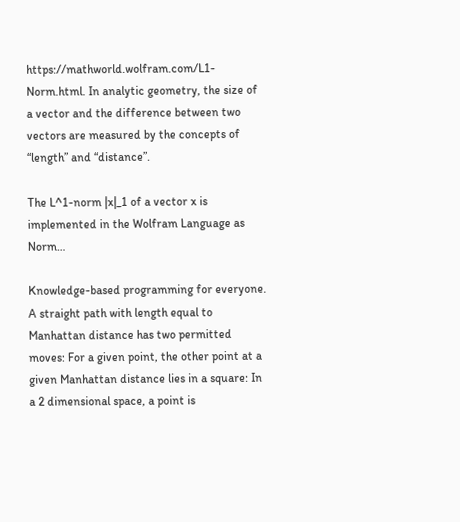https://mathworld.wolfram.com/L1-Norm.html. In analytic geometry, the size of a vector and the difference between two vectors are measured by the concepts of “length” and “distance”.

The L^1-norm |x|_1 of a vector x is implemented in the Wolfram Language as Norm…

Knowledge-based programming for everyone. A straight path with length equal to Manhattan distance has two permitted moves: For a given point, the other point at a given Manhattan distance lies in a square: In a 2 dimensional space, a point is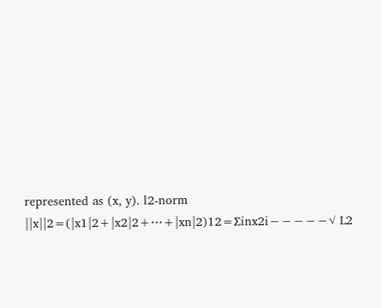represented as (x, y). l2-norm ||x||2=(|x1|2+|x2|2+⋯+|xn|2)12=∑inx2i−−−−−√ L2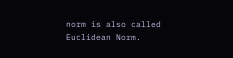norm is also called Euclidean Norm.